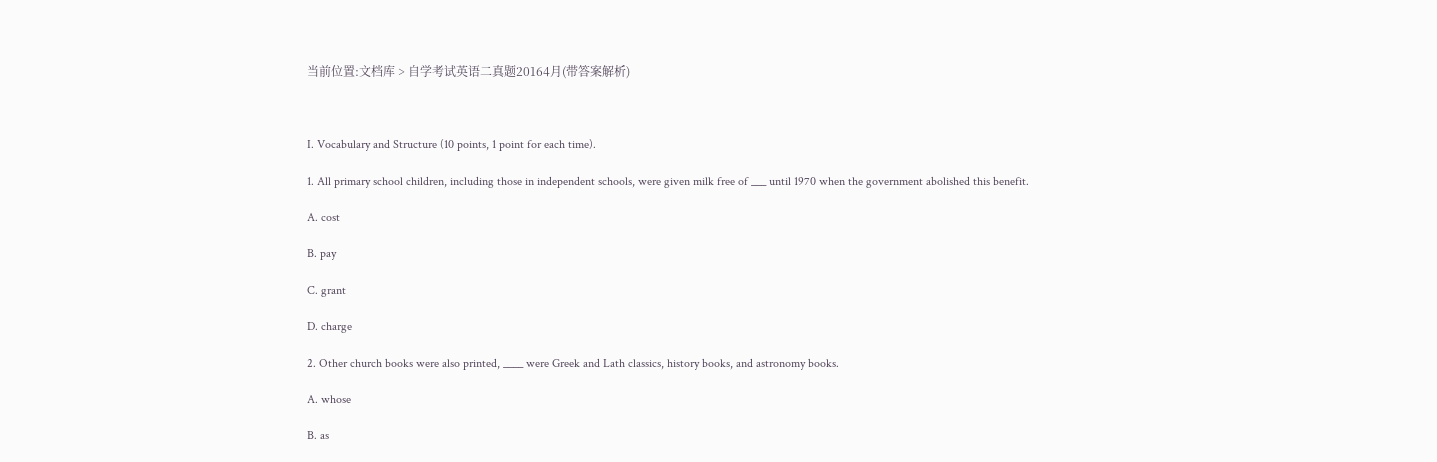当前位置:文档库 > 自学考试英语二真题20164月(带答案解析)



I. Vocabulary and Structure (10 points, 1 point for each time).

1. All primary school children, including those in independent schools, were given milk free of ___ until 1970 when the government abolished this benefit.

A. cost

B. pay

C. grant

D. charge

2. Other church books were also printed, ____ were Greek and Lath classics, history books, and astronomy books.

A. whose

B. as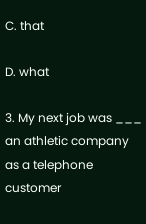C. that

D. what

3. My next job was ___ an athletic company as a telephone customer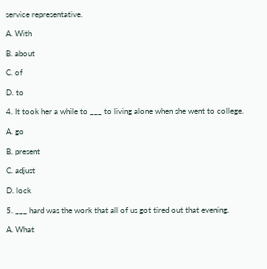service representative.

A. With

B. about

C. of

D. to

4. It took her a while to ___ to living alone when she went to college.

A. go

B. present

C. adjust

D. lock

5. ___ hard was the work that all of us got tired out that evening.

A. What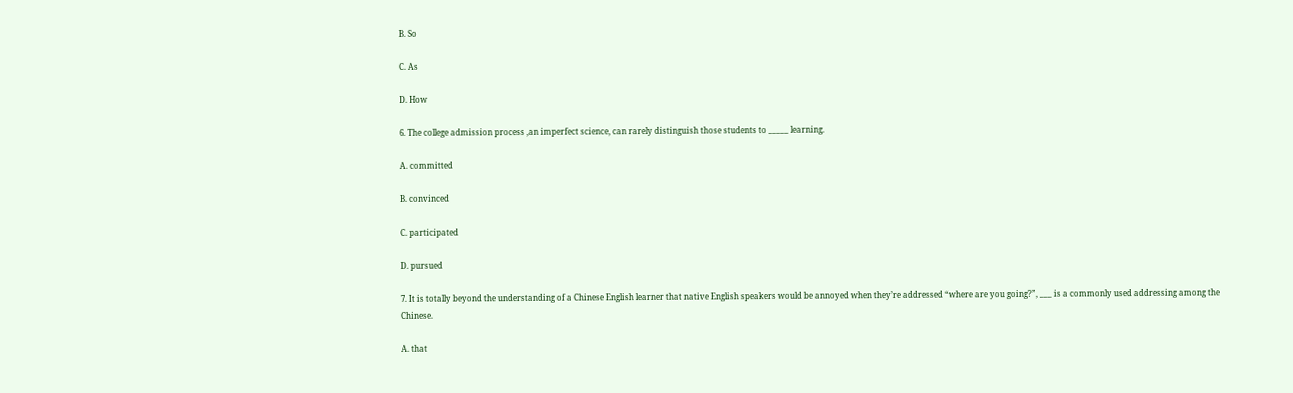B. So

C. As

D. How

6. The college admission process ,an imperfect science, can rarely distinguish those students to _____ learning.

A. committed

B. convinced

C. participated

D. pursued

7. It is totally beyond the understanding of a Chinese English learner that native English speakers would be annoyed when they’re addressed “where are you going?”, ___ is a commonly used addressing among the Chinese.

A. that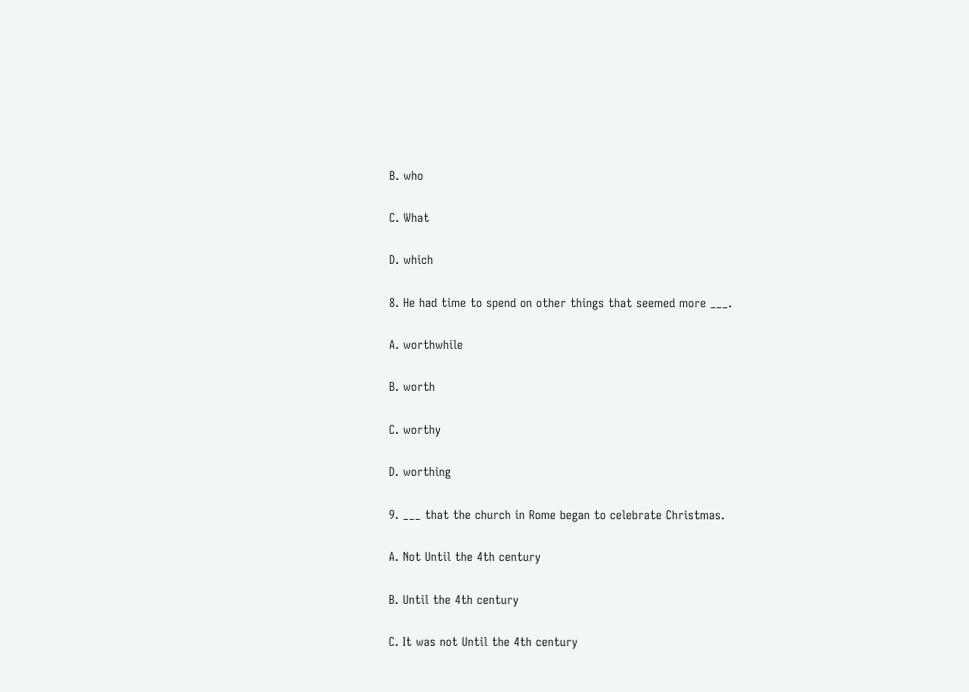B. who

C. What

D. which

8. He had time to spend on other things that seemed more ___.

A. worthwhile

B. worth

C. worthy

D. worthing

9. ___ that the church in Rome began to celebrate Christmas.

A. Not Until the 4th century

B. Until the 4th century

C. It was not Until the 4th century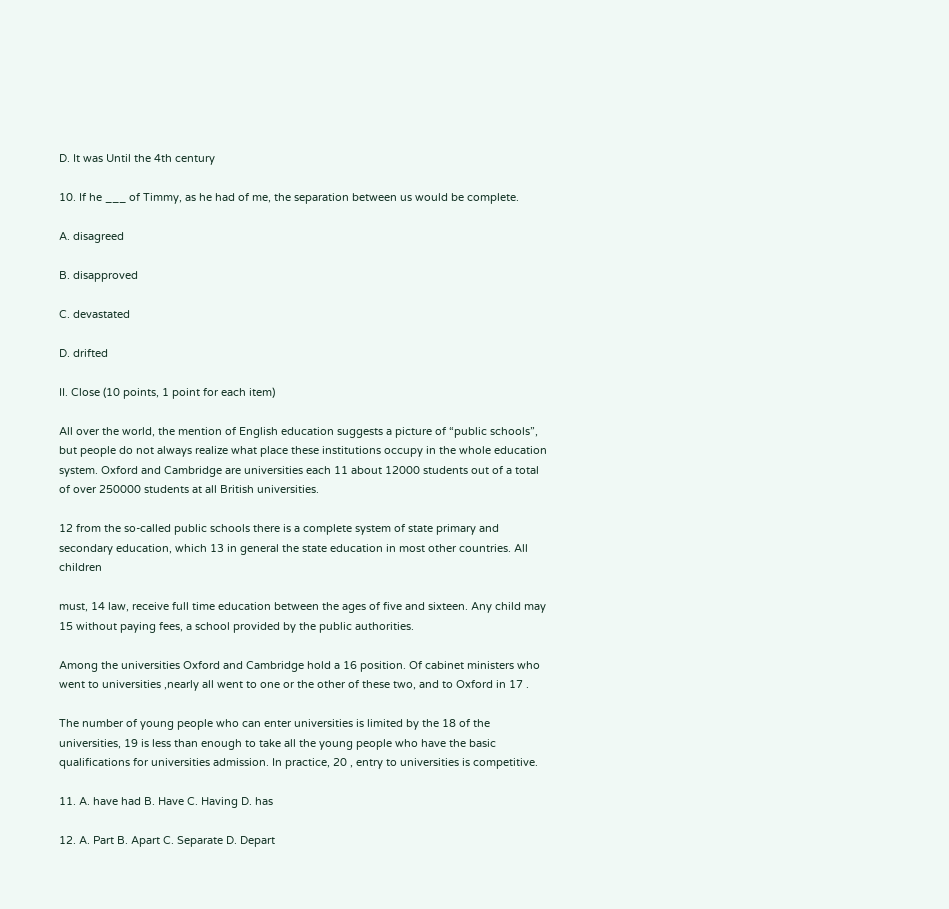D. It was Until the 4th century

10. If he ___ of Timmy, as he had of me, the separation between us would be complete.

A. disagreed

B. disapproved

C. devastated

D. drifted

II. Close (10 points, 1 point for each item)

All over the world, the mention of English education suggests a picture of “public schools”, but people do not always realize what place these institutions occupy in the whole education system. Oxford and Cambridge are universities each 11 about 12000 students out of a total of over 250000 students at all British universities.

12 from the so-called public schools there is a complete system of state primary and secondary education, which 13 in general the state education in most other countries. All children

must, 14 law, receive full time education between the ages of five and sixteen. Any child may 15 without paying fees, a school provided by the public authorities.

Among the universities Oxford and Cambridge hold a 16 position. Of cabinet ministers who went to universities ,nearly all went to one or the other of these two, and to Oxford in 17 .

The number of young people who can enter universities is limited by the 18 of the universities, 19 is less than enough to take all the young people who have the basic qualifications for universities admission. In practice, 20 , entry to universities is competitive.

11. A. have had B. Have C. Having D. has

12. A. Part B. Apart C. Separate D. Depart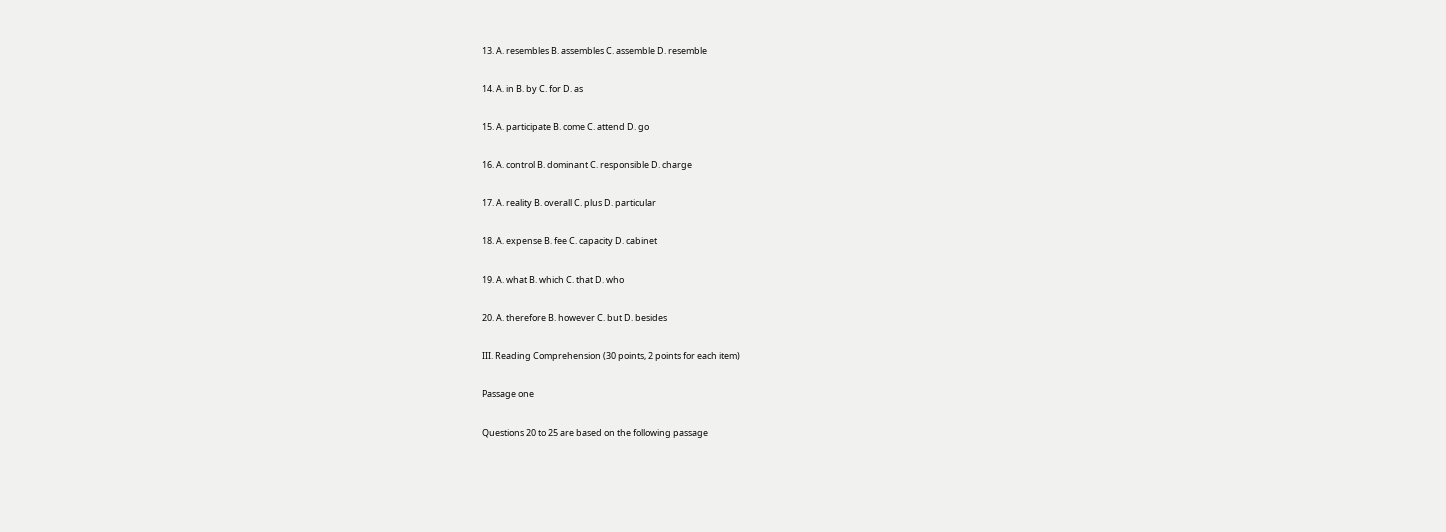13. A. resembles B. assembles C. assemble D. resemble

14. A. in B. by C. for D. as

15. A. participate B. come C. attend D. go

16. A. control B. dominant C. responsible D. charge

17. A. reality B. overall C. plus D. particular

18. A. expense B. fee C. capacity D. cabinet

19. A. what B. which C. that D. who

20. A. therefore B. however C. but D. besides

III. Reading Comprehension (30 points, 2 points for each item)

Passage one

Questions 20 to 25 are based on the following passage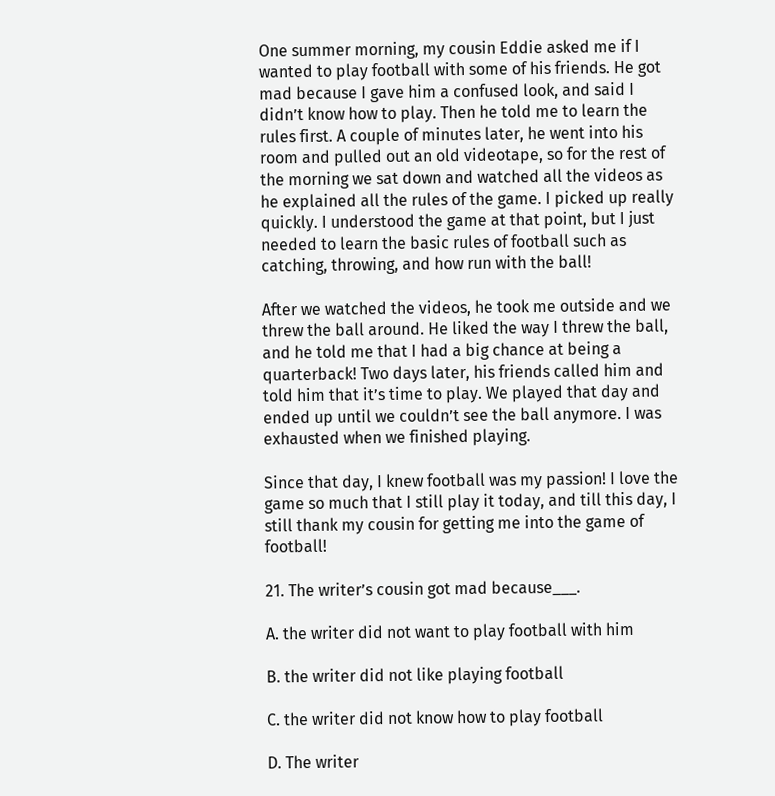One summer morning, my cousin Eddie asked me if I wanted to play football with some of his friends. He got mad because I gave him a confused look, and said I didn’t know how to play. Then he told me to learn the rules first. A couple of minutes later, he went into his room and pulled out an old videotape, so for the rest of the morning we sat down and watched all the videos as he explained all the rules of the game. I picked up really quickly. I understood the game at that point, but I just needed to learn the basic rules of football such as catching, throwing, and how run with the ball!

After we watched the videos, he took me outside and we threw the ball around. He liked the way I threw the ball, and he told me that I had a big chance at being a quarterback! Two days later, his friends called him and told him that it’s time to play. We played that day and ended up until we couldn’t see the ball anymore. I was exhausted when we finished playing.

Since that day, I knew football was my passion! I love the game so much that I still play it today, and till this day, I still thank my cousin for getting me into the game of football!

21. The writer’s cousin got mad because___.

A. the writer did not want to play football with him

B. the writer did not like playing football

C. the writer did not know how to play football

D. The writer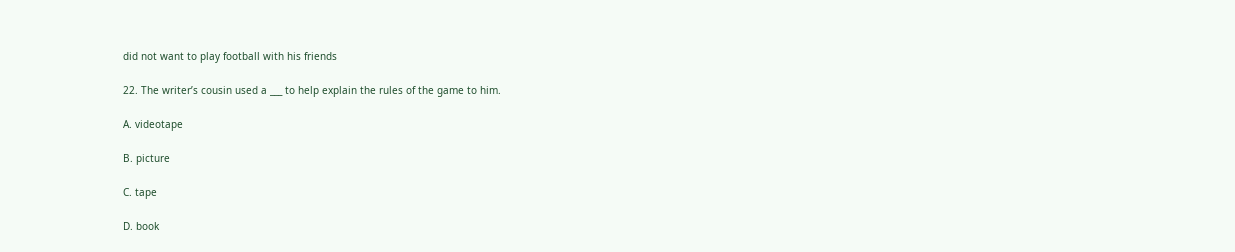did not want to play football with his friends

22. The writer’s cousin used a ___ to help explain the rules of the game to him.

A. videotape

B. picture

C. tape

D. book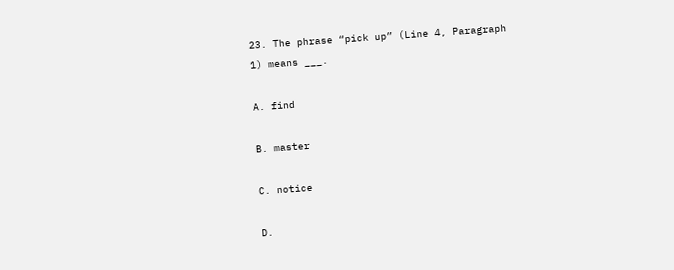23. The phrase “pick up” (Line 4, Paragraph 1) means ___.

A. find

B. master

C. notice

D.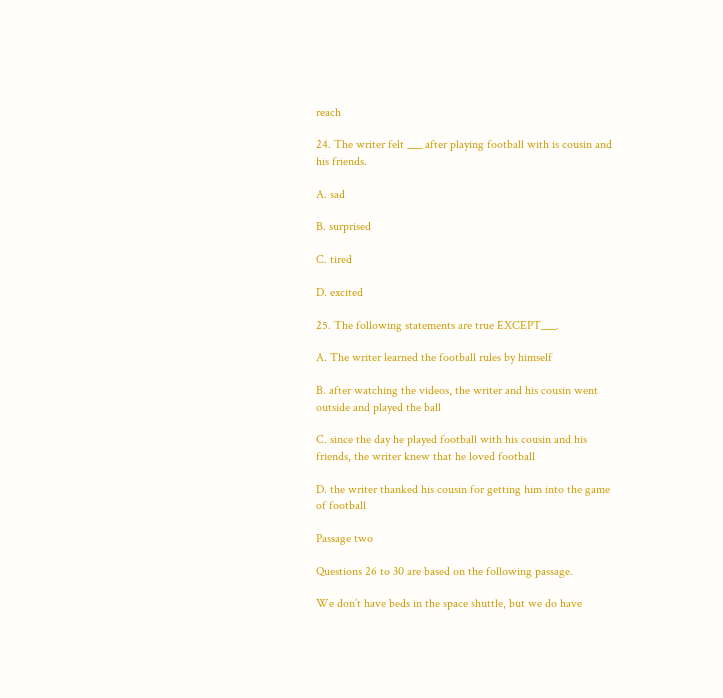reach

24. The writer felt ___ after playing football with is cousin and his friends.

A. sad

B. surprised

C. tired

D. excited

25. The following statements are true EXCEPT___.

A. The writer learned the football rules by himself

B. after watching the videos, the writer and his cousin went outside and played the ball

C. since the day he played football with his cousin and his friends, the writer knew that he loved football

D. the writer thanked his cousin for getting him into the game of football

Passage two

Questions 26 to 30 are based on the following passage.

We don’t have beds in the space shuttle, but we do have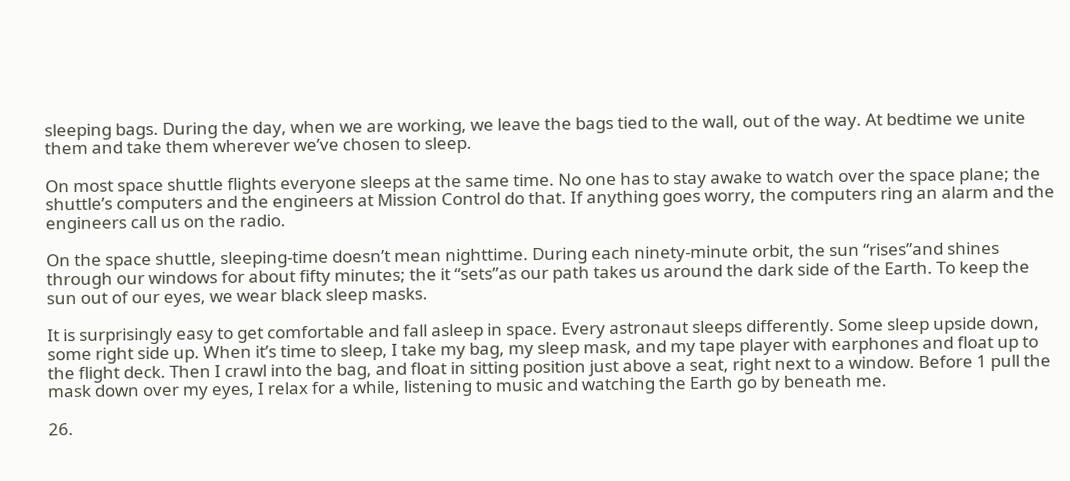sleeping bags. During the day, when we are working, we leave the bags tied to the wall, out of the way. At bedtime we unite them and take them wherever we’ve chosen to sleep.

On most space shuttle flights everyone sleeps at the same time. No one has to stay awake to watch over the space plane; the shuttle’s computers and the engineers at Mission Control do that. If anything goes worry, the computers ring an alarm and the engineers call us on the radio.

On the space shuttle, sleeping-time doesn’t mean nighttime. During each ninety-minute orbit, the sun “rises”and shines through our windows for about fifty minutes; the it “sets”as our path takes us around the dark side of the Earth. To keep the sun out of our eyes, we wear black sleep masks.

It is surprisingly easy to get comfortable and fall asleep in space. Every astronaut sleeps differently. Some sleep upside down, some right side up. When it’s time to sleep, I take my bag, my sleep mask, and my tape player with earphones and float up to the flight deck. Then I crawl into the bag, and float in sitting position just above a seat, right next to a window. Before 1 pull the mask down over my eyes, I relax for a while, listening to music and watching the Earth go by beneath me.

26.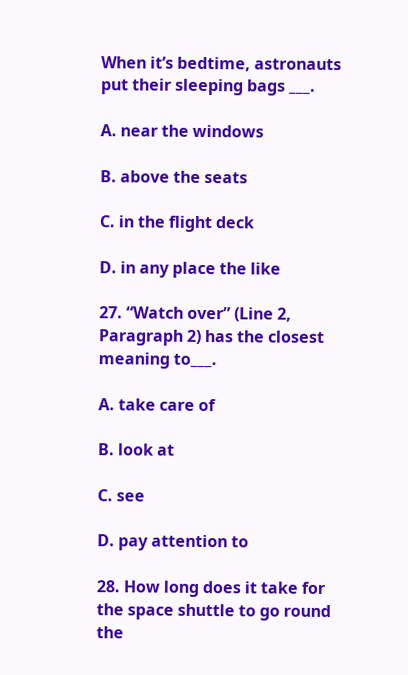When it’s bedtime, astronauts put their sleeping bags ___.

A. near the windows

B. above the seats

C. in the flight deck

D. in any place the like

27. “Watch over” (Line 2, Paragraph 2) has the closest meaning to___.

A. take care of

B. look at

C. see

D. pay attention to

28. How long does it take for the space shuttle to go round the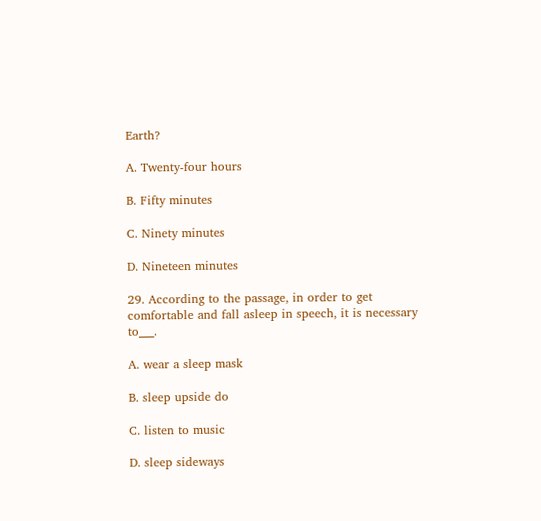Earth?

A. Twenty-four hours

B. Fifty minutes

C. Ninety minutes

D. Nineteen minutes

29. According to the passage, in order to get comfortable and fall asleep in speech, it is necessary to___.

A. wear a sleep mask

B. sleep upside do

C. listen to music

D. sleep sideways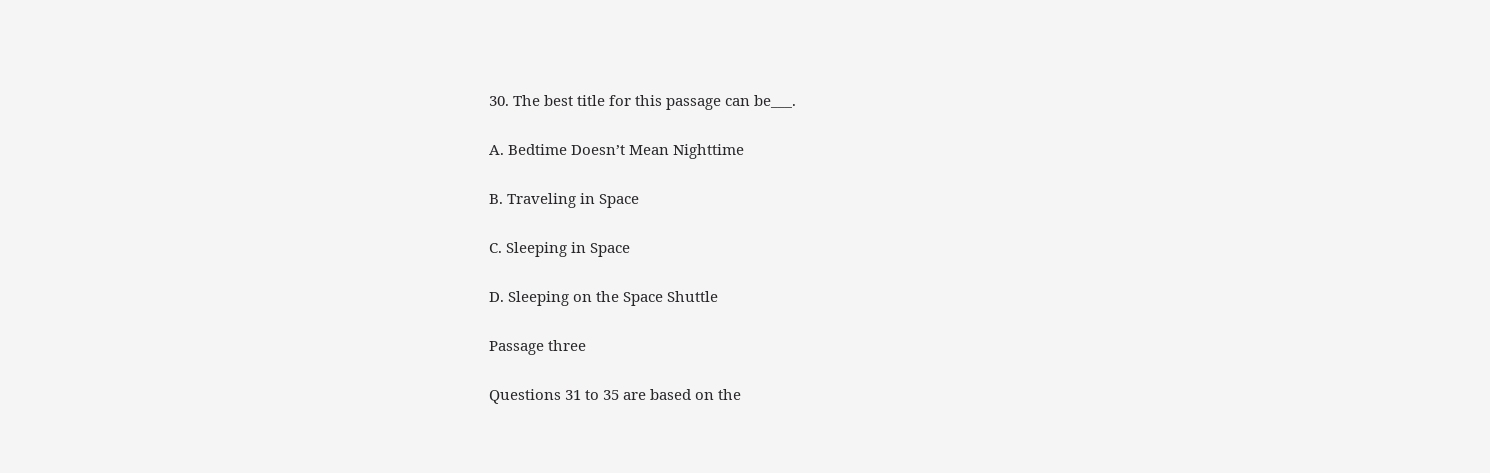30. The best title for this passage can be___.

A. Bedtime Doesn’t Mean Nighttime

B. Traveling in Space

C. Sleeping in Space

D. Sleeping on the Space Shuttle

Passage three

Questions 31 to 35 are based on the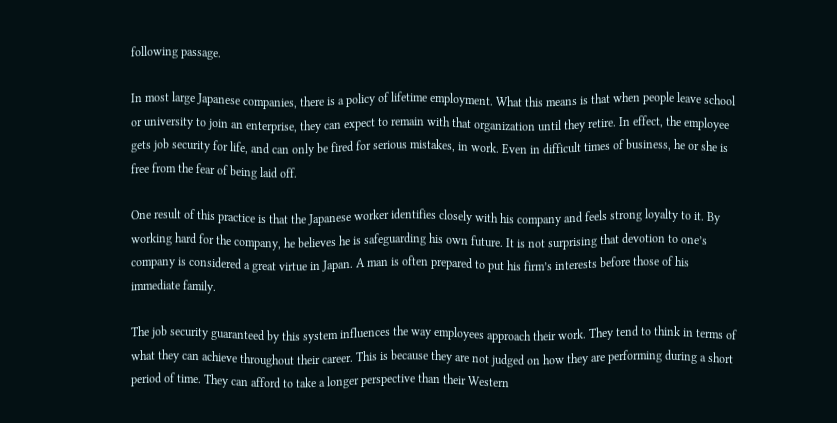following passage.

In most large Japanese companies, there is a policy of lifetime employment. What this means is that when people leave school or university to join an enterprise, they can expect to remain with that organization until they retire. In effect, the employee gets job security for life, and can only be fired for serious mistakes, in work. Even in difficult times of business, he or she is free from the fear of being laid off.

One result of this practice is that the Japanese worker identifies closely with his company and feels strong loyalty to it. By working hard for the company, he believes he is safeguarding his own future. It is not surprising that devotion to one’s company is considered a great virtue in Japan. A man is often prepared to put his firm’s interests before those of his immediate family.

The job security guaranteed by this system influences the way employees approach their work. They tend to think in terms of what they can achieve throughout their career. This is because they are not judged on how they are performing during a short period of time. They can afford to take a longer perspective than their Western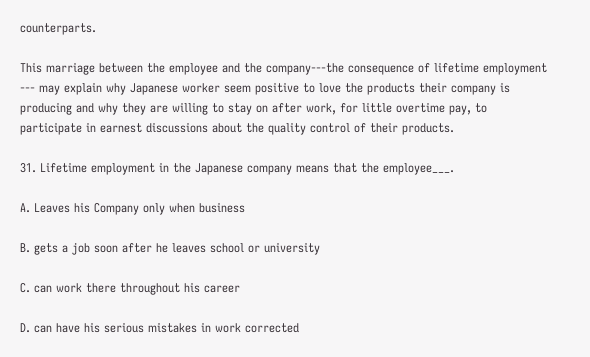counterparts.

This marriage between the employee and the company---the consequence of lifetime employment --- may explain why Japanese worker seem positive to love the products their company is producing and why they are willing to stay on after work, for little overtime pay, to participate in earnest discussions about the quality control of their products.

31. Lifetime employment in the Japanese company means that the employee___.

A. Leaves his Company only when business

B. gets a job soon after he leaves school or university

C. can work there throughout his career

D. can have his serious mistakes in work corrected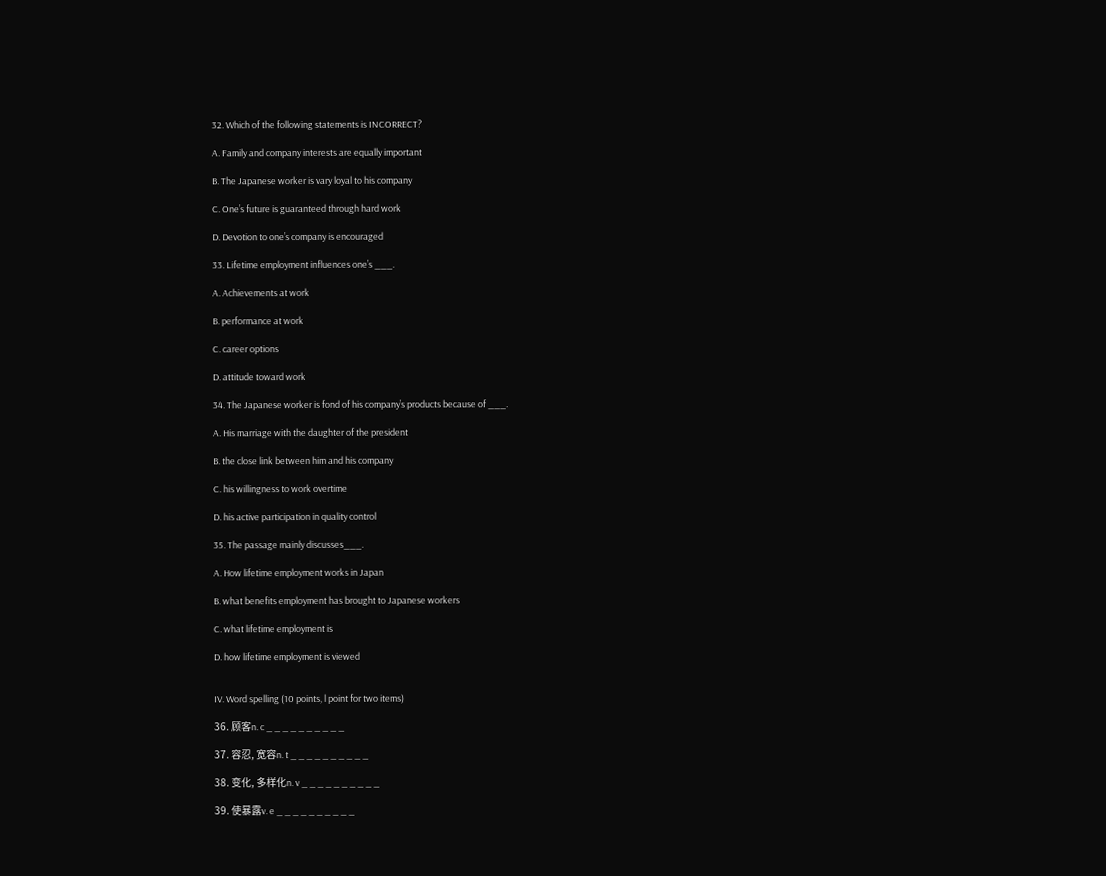32. Which of the following statements is INCORRECT?

A. Family and company interests are equally important

B. The Japanese worker is vary loyal to his company

C. One’s future is guaranteed through hard work

D. Devotion to one’s company is encouraged

33. Lifetime employment influences one’s ___.

A. Achievements at work

B. performance at work

C. career options

D. attitude toward work

34. The Japanese worker is fond of his company’s products because of ___.

A. His marriage with the daughter of the president

B. the close link between him and his company

C. his willingness to work overtime

D. his active participation in quality control

35. The passage mainly discusses___.

A. How lifetime employment works in Japan

B. what benefits employment has brought to Japanese workers

C. what lifetime employment is

D. how lifetime employment is viewed


IV. Word spelling (10 points, l point for two items)

36. 顾客n. c _ _ _ _ _ _ _ _ _ _

37. 容忍, 宽容n. t _ _ _ _ _ _ _ _ _ _

38. 变化, 多样化n. v _ _ _ _ _ _ _ _ _ _

39. 使暴露v. e _ _ _ _ _ _ _ _ _ _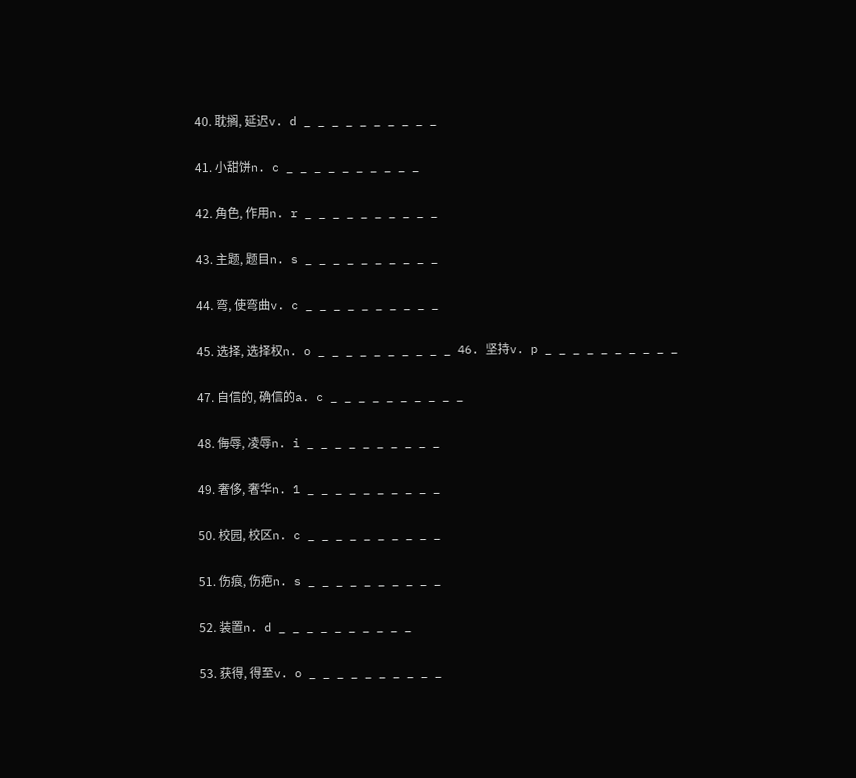40. 耽搁, 延迟v. d _ _ _ _ _ _ _ _ _ _

41. 小甜饼n. c _ _ _ _ _ _ _ _ _ _

42. 角色, 作用n. r _ _ _ _ _ _ _ _ _ _

43. 主题, 题目n. s _ _ _ _ _ _ _ _ _ _

44. 弯, 使弯曲v. c _ _ _ _ _ _ _ _ _ _

45. 选择, 选择权n. o _ _ _ _ _ _ _ _ _ _ 46. 坚持v. p _ _ _ _ _ _ _ _ _ _

47. 自信的, 确信的a. c _ _ _ _ _ _ _ _ _ _

48. 侮辱, 凌辱n. i _ _ _ _ _ _ _ _ _ _

49. 奢侈, 奢华n. 1 _ _ _ _ _ _ _ _ _ _

50. 校园, 校区n. c _ _ _ _ _ _ _ _ _ _

51. 伤痕, 伤疤n. s _ _ _ _ _ _ _ _ _ _

52. 装置n. d _ _ _ _ _ _ _ _ _ _

53. 获得, 得至v. o _ _ _ _ _ _ _ _ _ _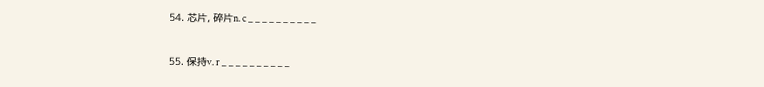54. 芯片, 碎片n. c _ _ _ _ _ _ _ _ _ _

55. 保持v. r _ _ _ _ _ _ _ _ _ _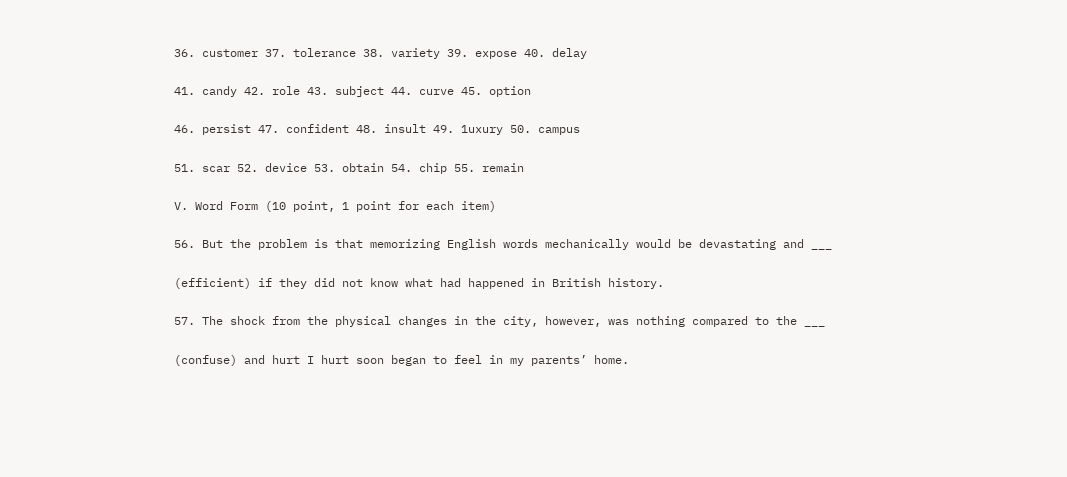36. customer 37. tolerance 38. variety 39. expose 40. delay

41. candy 42. role 43. subject 44. curve 45. option

46. persist 47. confident 48. insult 49. 1uxury 50. campus

51. scar 52. device 53. obtain 54. chip 55. remain

V. Word Form (10 point, 1 point for each item)

56. But the problem is that memorizing English words mechanically would be devastating and ___

(efficient) if they did not know what had happened in British history.

57. The shock from the physical changes in the city, however, was nothing compared to the ___

(confuse) and hurt I hurt soon began to feel in my parents’ home.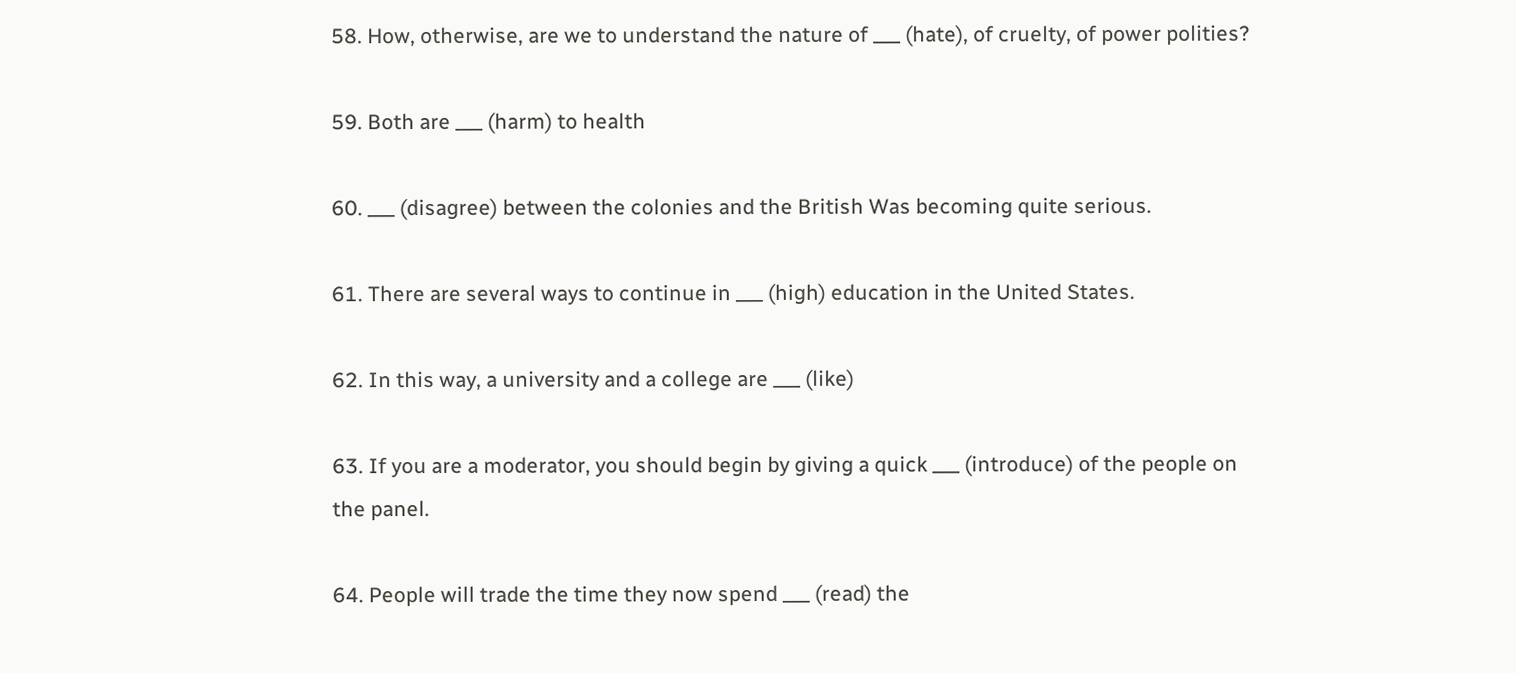58. How, otherwise, are we to understand the nature of ___ (hate), of cruelty, of power polities?

59. Both are ___ (harm) to health

60. ___ (disagree) between the colonies and the British Was becoming quite serious.

61. There are several ways to continue in ___ (high) education in the United States.

62. In this way, a university and a college are ___ (like)

63. If you are a moderator, you should begin by giving a quick ___ (introduce) of the people on the panel.

64. People will trade the time they now spend ___ (read) the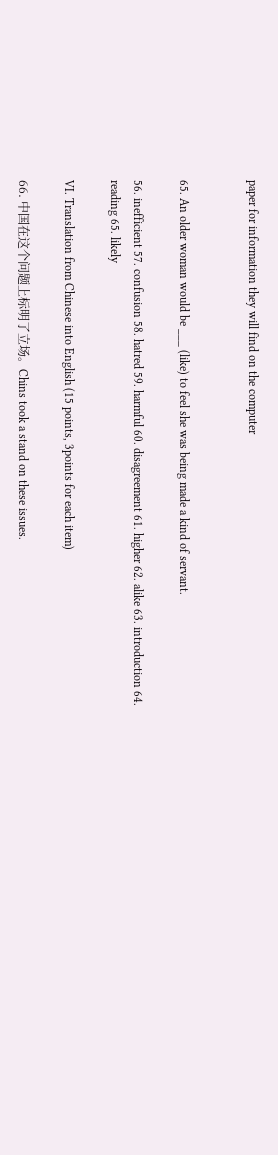paper for information they will find on the computer


65. An older woman would be ___ (like) to feel she was being made a kind of servant.

56. inefficient 57. confusion 58. hatred 59. harmful 60. disagreement 61. higher 62. alike 63. introduction 64. reading 65. likely

VI. Translation from Chinese into English (15 points, 3points for each item)

66. 中国在这个问题上标明了立场。Chins took a stand on these issues.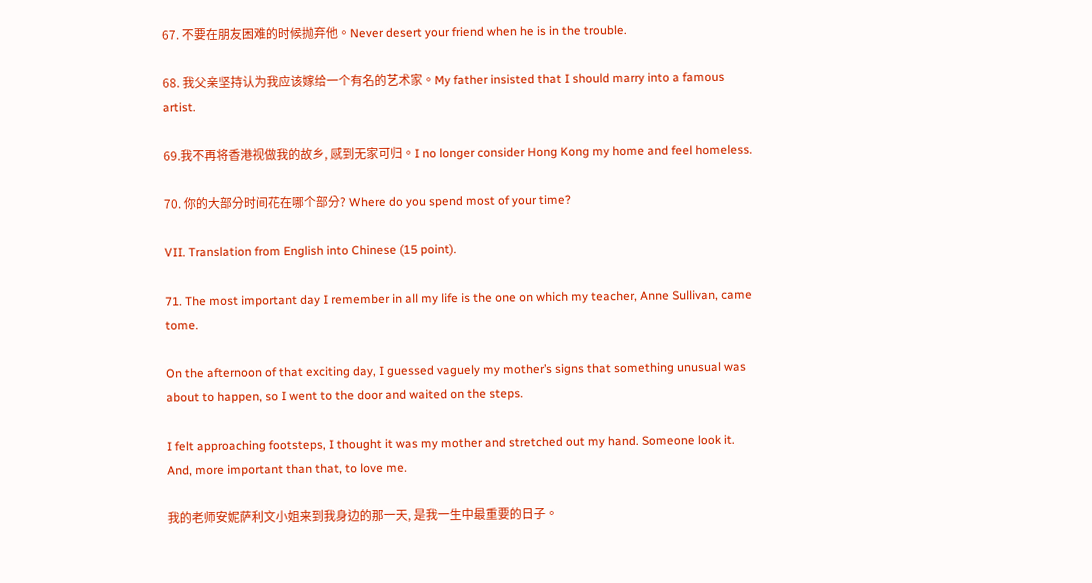67. 不要在朋友困难的时候抛弃他。Never desert your friend when he is in the trouble.

68. 我父亲坚持认为我应该嫁给一个有名的艺术家。My father insisted that I should marry into a famous artist.

69.我不再将香港视做我的故乡, 感到无家可归。I no longer consider Hong Kong my home and feel homeless.

70. 你的大部分时间花在哪个部分? Where do you spend most of your time?

VII. Translation from English into Chinese (15 point).

71. The most important day I remember in all my life is the one on which my teacher, Anne Sullivan, came tome.

On the afternoon of that exciting day, I guessed vaguely my mother’s signs that something unusual was about to happen, so I went to the door and waited on the steps.

I felt approaching footsteps, I thought it was my mother and stretched out my hand. Someone look it. And, more important than that, to love me.

我的老师安妮萨利文小姐来到我身边的那一天, 是我一生中最重要的日子。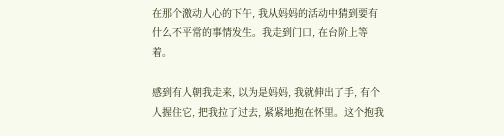在那个激动人心的下午, 我从妈妈的活动中猜到要有什么不平常的事情发生。我走到门口, 在台阶上等着。

感到有人朝我走来, 以为是妈妈, 我就伸出了手, 有个人握住它, 把我拉了过去, 紧紧地抱在怀里。这个抱我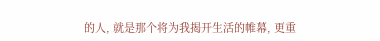的人, 就是那个将为我揭开生活的帷幕, 更重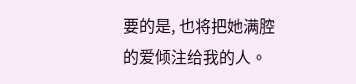要的是, 也将把她满腔的爱倾注给我的人。